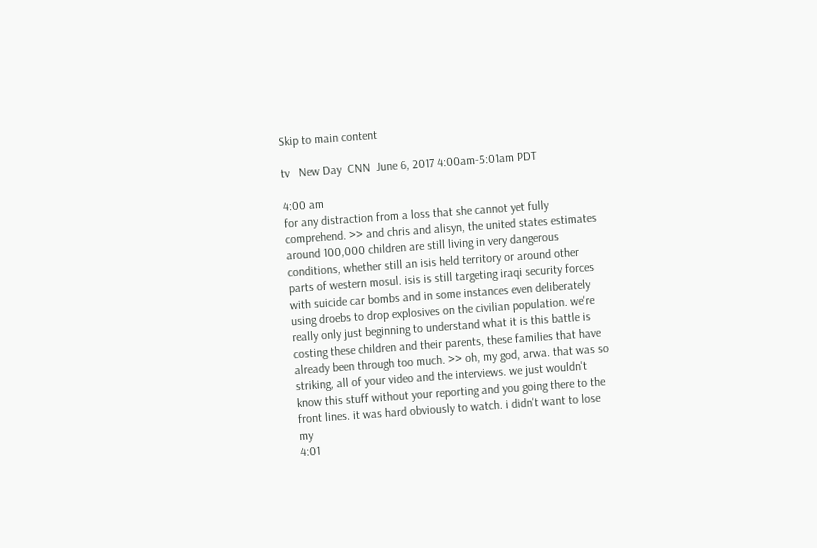Skip to main content

tv   New Day  CNN  June 6, 2017 4:00am-5:01am PDT

4:00 am
for any distraction from a loss that she cannot yet fully comprehend. >> and chris and alisyn, the united states estimates around 100,000 children are still living in very dangerous conditions, whether still an isis held territory or around other parts of western mosul. isis is still targeting iraqi security forces with suicide car bombs and in some instances even deliberately using droebs to drop explosives on the civilian population. we're really only just beginning to understand what it is this battle is costing these children and their parents, these families that have already been through too much. >> oh, my god, arwa. that was so striking, all of your video and the interviews. we just wouldn't know this stuff without your reporting and you going there to the front lines. it was hard obviously to watch. i didn't want to lose my
4:01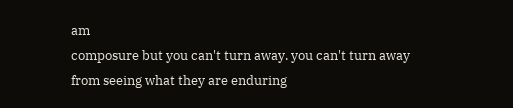am
composure but you can't turn away. you can't turn away from seeing what they are enduring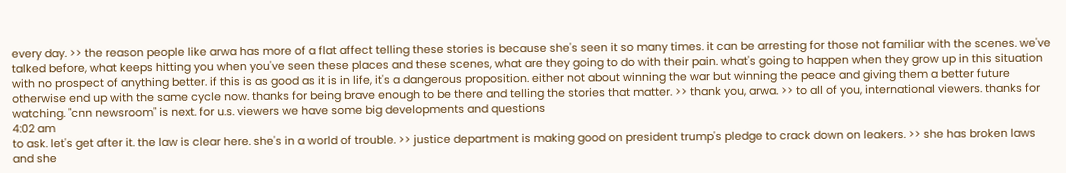every day. >> the reason people like arwa has more of a flat affect telling these stories is because she's seen it so many times. it can be arresting for those not familiar with the scenes. we've talked before, what keeps hitting you when you've seen these places and these scenes, what are they going to do with their pain. what's going to happen when they grow up in this situation with no prospect of anything better. if this is as good as it is in life, it's a dangerous proposition. either not about winning the war but winning the peace and giving them a better future otherwise end up with the same cycle now. thanks for being brave enough to be there and telling the stories that matter. >> thank you, arwa. >> to all of you, international viewers. thanks for watching. "cnn newsroom" is next. for u.s. viewers we have some big developments and questions
4:02 am
to ask. let's get after it. the law is clear here. she's in a world of trouble. >> justice department is making good on president trump's pledge to crack down on leakers. >> she has broken laws and she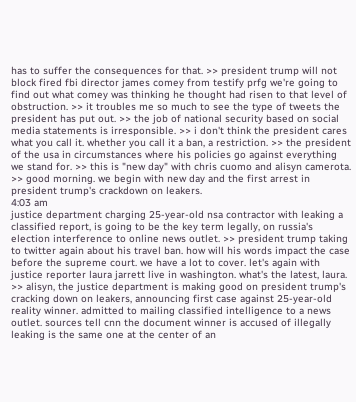has to suffer the consequences for that. >> president trump will not block fired fbi director james comey from testify prfg we're going to find out what comey was thinking he thought had risen to that level of obstruction. >> it troubles me so much to see the type of tweets the president has put out. >> the job of national security based on social media statements is irresponsible. >> i don't think the president cares what you call it. whether you call it a ban, a restriction. >> the president of the usa in circumstances where his policies go against everything we stand for. >> this is "new day" with chris cuomo and alisyn camerota. >> good morning. we begin with new day and the first arrest in president trump's crackdown on leakers.
4:03 am
justice department charging 25-year-old nsa contractor with leaking a classified report, is going to be the key term legally, on russia's election interference to online news outlet. >> president trump taking to twitter again about his travel ban. how will his words impact the case before the supreme court. we have a lot to cover. let's again with justice reporter laura jarrett live in washington. what's the latest, laura. >> alisyn, the justice department is making good on president trump's cracking down on leakers, announcing first case against 25-year-old reality winner. admitted to mailing classified intelligence to a news outlet. sources tell cnn the document winner is accused of illegally leaking is the same one at the center of an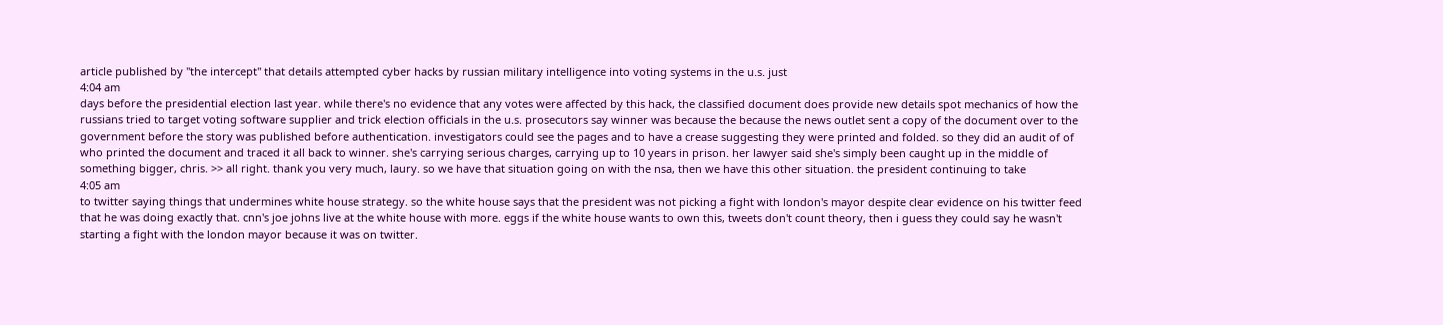article published by "the intercept" that details attempted cyber hacks by russian military intelligence into voting systems in the u.s. just
4:04 am
days before the presidential election last year. while there's no evidence that any votes were affected by this hack, the classified document does provide new details spot mechanics of how the russians tried to target voting software supplier and trick election officials in the u.s. prosecutors say winner was because the because the news outlet sent a copy of the document over to the government before the story was published before authentication. investigators could see the pages and to have a crease suggesting they were printed and folded. so they did an audit of of who printed the document and traced it all back to winner. she's carrying serious charges, carrying up to 10 years in prison. her lawyer said she's simply been caught up in the middle of something bigger, chris. >> all right. thank you very much, laury. so we have that situation going on with the nsa, then we have this other situation. the president continuing to take
4:05 am
to twitter saying things that undermines white house strategy. so the white house says that the president was not picking a fight with london's mayor despite clear evidence on his twitter feed that he was doing exactly that. cnn's joe johns live at the white house with more. eggs if the white house wants to own this, tweets don't count theory, then i guess they could say he wasn't starting a fight with the london mayor because it was on twitter.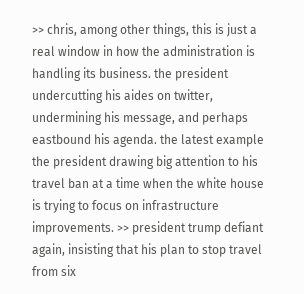>> chris, among other things, this is just a real window in how the administration is handling its business. the president undercutting his aides on twitter, undermining his message, and perhaps eastbound his agenda. the latest example the president drawing big attention to his travel ban at a time when the white house is trying to focus on infrastructure improvements. >> president trump defiant again, insisting that his plan to stop travel from six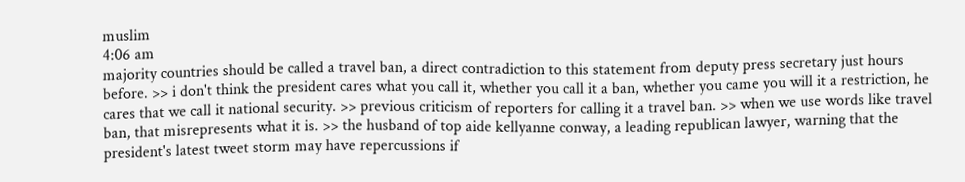muslim
4:06 am
majority countries should be called a travel ban, a direct contradiction to this statement from deputy press secretary just hours before. >> i don't think the president cares what you call it, whether you call it a ban, whether you came you will it a restriction, he cares that we call it national security. >> previous criticism of reporters for calling it a travel ban. >> when we use words like travel ban, that misrepresents what it is. >> the husband of top aide kellyanne conway, a leading republican lawyer, warning that the president's latest tweet storm may have repercussions if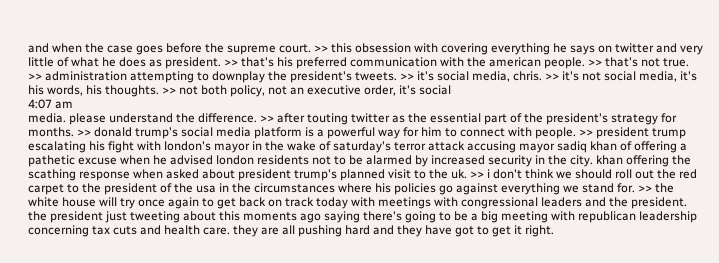and when the case goes before the supreme court. >> this obsession with covering everything he says on twitter and very little of what he does as president. >> that's his preferred communication with the american people. >> that's not true. >> administration attempting to downplay the president's tweets. >> it's social media, chris. >> it's not social media, it's his words, his thoughts. >> not both policy, not an executive order, it's social
4:07 am
media. please understand the difference. >> after touting twitter as the essential part of the president's strategy for months. >> donald trump's social media platform is a powerful way for him to connect with people. >> president trump escalating his fight with london's mayor in the wake of saturday's terror attack accusing mayor sadiq khan of offering a pathetic excuse when he advised london residents not to be alarmed by increased security in the city. khan offering the scathing response when asked about president trump's planned visit to the uk. >> i don't think we should roll out the red carpet to the president of the usa in the circumstances where his policies go against everything we stand for. >> the white house will try once again to get back on track today with meetings with congressional leaders and the president. the president just tweeting about this moments ago saying there's going to be a big meeting with republican leadership concerning tax cuts and health care. they are all pushing hard and they have got to get it right.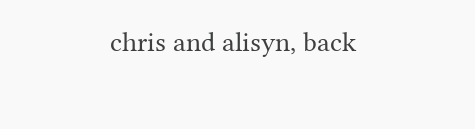chris and alisyn, back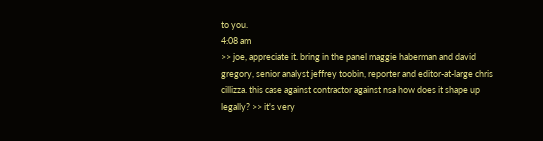to you.
4:08 am
>> joe, appreciate it. bring in the panel maggie haberman and david gregory, senior analyst jeffrey toobin, reporter and editor-at-large chris cillizza. this case against contractor against nsa how does it shape up legally? >> it's very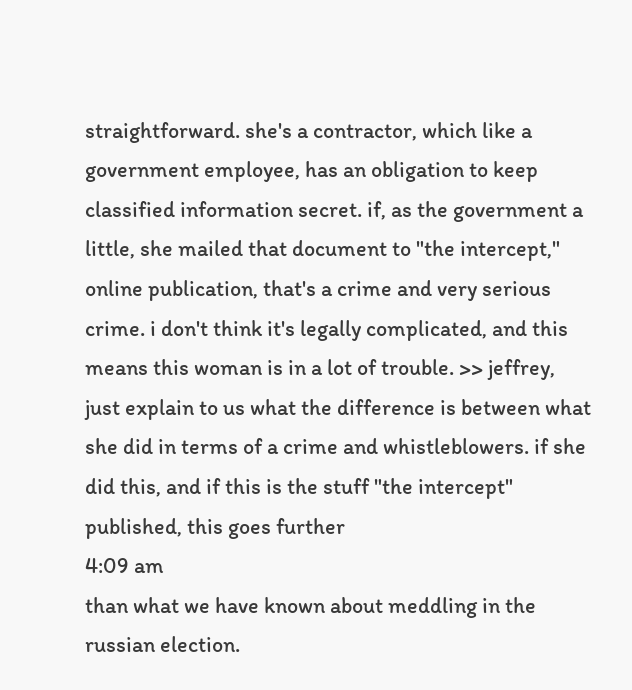straightforward. she's a contractor, which like a government employee, has an obligation to keep classified information secret. if, as the government a little, she mailed that document to "the intercept," online publication, that's a crime and very serious crime. i don't think it's legally complicated, and this means this woman is in a lot of trouble. >> jeffrey, just explain to us what the difference is between what she did in terms of a crime and whistleblowers. if she did this, and if this is the stuff "the intercept" published, this goes further
4:09 am
than what we have known about meddling in the russian election.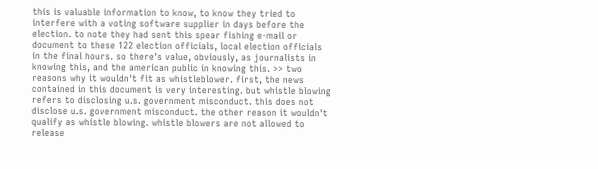this is valuable information to know, to know they tried to interfere with a voting software supplier in days before the election. to note they had sent this spear fishing e-mail or document to these 122 election officials, local election officials in the final hours. so there's value, obviously, as journalists in knowing this, and the american public in knowing this. >> two reasons why it wouldn't fit as whistleblower. first, the news contained in this document is very interesting. but whistle blowing refers to disclosing u.s. government misconduct. this does not disclose u.s. government misconduct. the other reason it wouldn't qualify as whistle blowing. whistle blowers are not allowed to release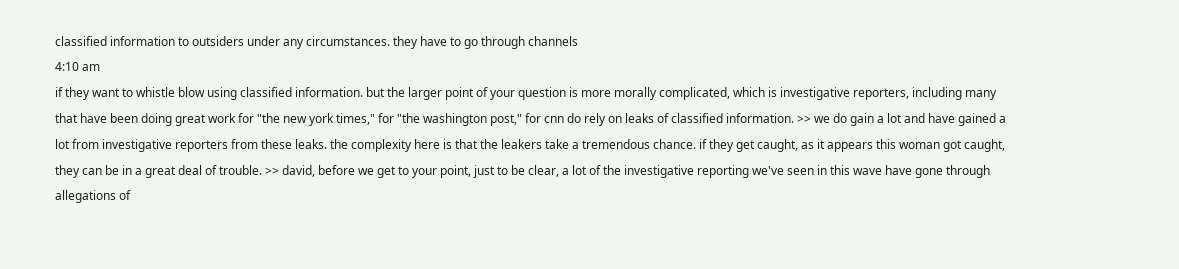classified information to outsiders under any circumstances. they have to go through channels
4:10 am
if they want to whistle blow using classified information. but the larger point of your question is more morally complicated, which is investigative reporters, including many that have been doing great work for "the new york times," for "the washington post," for cnn do rely on leaks of classified information. >> we do gain a lot and have gained a lot from investigative reporters from these leaks. the complexity here is that the leakers take a tremendous chance. if they get caught, as it appears this woman got caught, they can be in a great deal of trouble. >> david, before we get to your point, just to be clear, a lot of the investigative reporting we've seen in this wave have gone through allegations of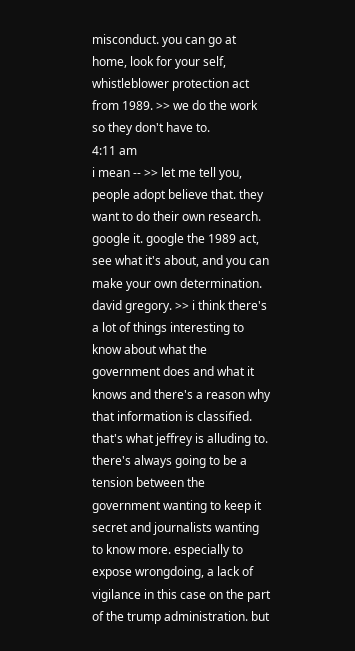misconduct. you can go at home, look for your self, whistleblower protection act from 1989. >> we do the work so they don't have to.
4:11 am
i mean -- >> let me tell you, people adopt believe that. they want to do their own research. google it. google the 1989 act, see what it's about, and you can make your own determination. david gregory. >> i think there's a lot of things interesting to know about what the government does and what it knows and there's a reason why that information is classified. that's what jeffrey is alluding to. there's always going to be a tension between the government wanting to keep it secret and journalists wanting to know more. especially to expose wrongdoing, a lack of vigilance in this case on the part of the trump administration. but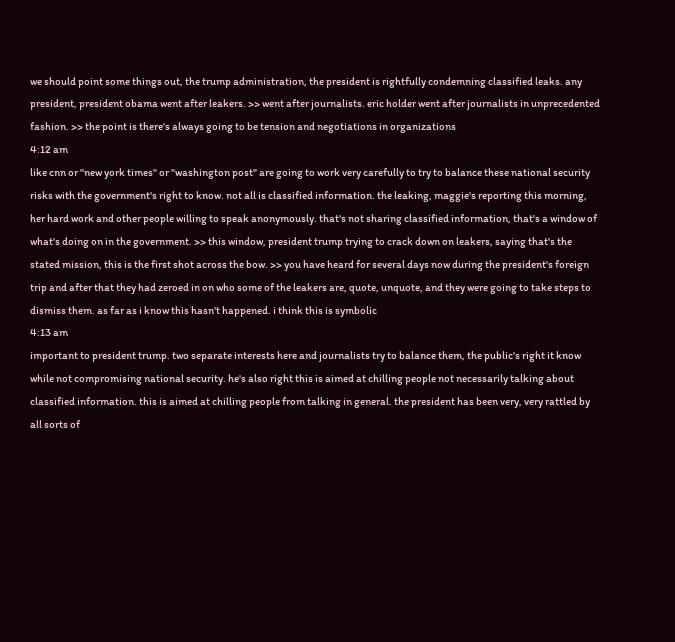we should point some things out, the trump administration, the president is rightfully condemning classified leaks. any president, president obama went after leakers. >> went after journalists. eric holder went after journalists in unprecedented fashion. >> the point is there's always going to be tension and negotiations in organizations
4:12 am
like cnn or "new york times" or "washington post" are going to work very carefully to try to balance these national security risks with the government's right to know. not all is classified information. the leaking, maggie's reporting this morning, her hard work and other people willing to speak anonymously. that's not sharing classified information, that's a window of what's doing on in the government. >> this window, president trump trying to crack down on leakers, saying that's the stated mission, this is the first shot across the bow. >> you have heard for several days now during the president's foreign trip and after that they had zeroed in on who some of the leakers are, quote, unquote, and they were going to take steps to dismiss them. as far as i know this hasn't happened. i think this is symbolic
4:13 am
important to president trump. two separate interests here and journalists try to balance them, the public's right it know while not compromising national security. he's also right this is aimed at chilling people not necessarily talking about classified information. this is aimed at chilling people from talking in general. the president has been very, very rattled by all sorts of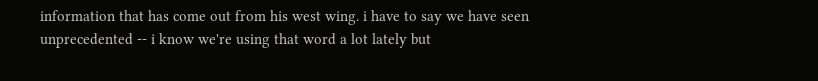information that has come out from his west wing. i have to say we have seen unprecedented -- i know we're using that word a lot lately but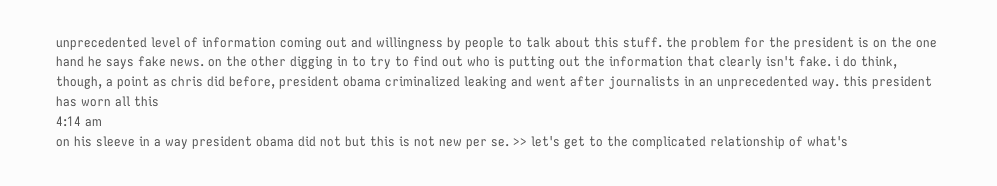unprecedented level of information coming out and willingness by people to talk about this stuff. the problem for the president is on the one hand he says fake news. on the other digging in to try to find out who is putting out the information that clearly isn't fake. i do think, though, a point as chris did before, president obama criminalized leaking and went after journalists in an unprecedented way. this president has worn all this
4:14 am
on his sleeve in a way president obama did not but this is not new per se. >> let's get to the complicated relationship of what's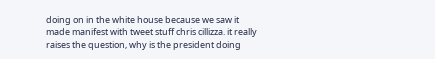doing on in the white house because we saw it made manifest with tweet stuff chris cillizza. it really raises the question, why is the president doing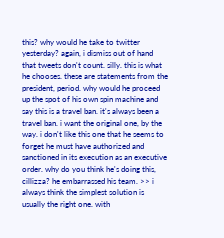this? why would he take to twitter yesterday? again, i dismiss out of hand that tweets don't count. silly. this is what he chooses. these are statements from the president, period. why would he proceed up the spot of his own spin machine and say this is a travel ban. it's always been a travel ban. i want the original one, by the way. i don't like this one that he seems to forget he must have authorized and sanctioned in its execution as an executive order. why do you think he's doing this, cillizza? he embarrassed his team. >> i always think the simplest solution is usually the right one. with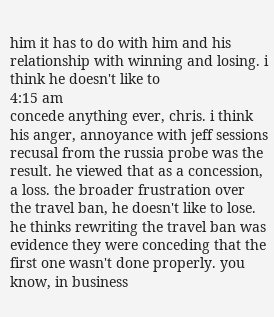him it has to do with him and his relationship with winning and losing. i think he doesn't like to
4:15 am
concede anything ever, chris. i think his anger, annoyance with jeff sessions recusal from the russia probe was the result. he viewed that as a concession, a loss. the broader frustration over the travel ban, he doesn't like to lose. he thinks rewriting the travel ban was evidence they were conceding that the first one wasn't done properly. you know, in business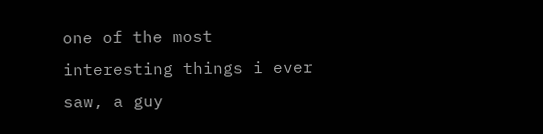one of the most interesting things i ever saw, a guy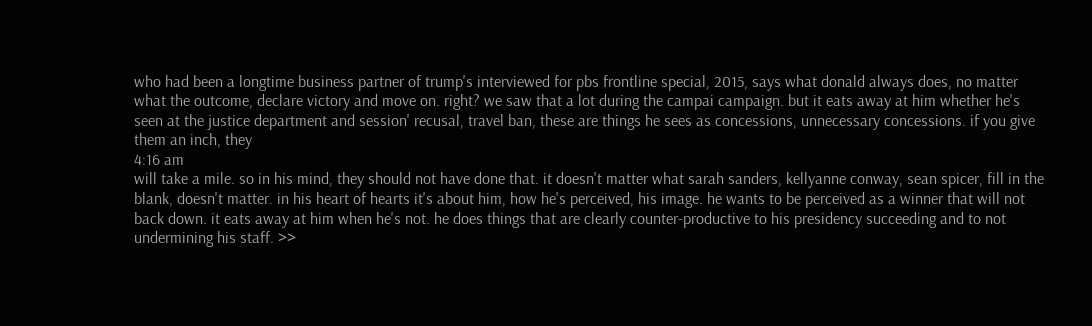who had been a longtime business partner of trump's interviewed for pbs frontline special, 2015, says what donald always does, no matter what the outcome, declare victory and move on. right? we saw that a lot during the campai campaign. but it eats away at him whether he's seen at the justice department and session' recusal, travel ban, these are things he sees as concessions, unnecessary concessions. if you give them an inch, they
4:16 am
will take a mile. so in his mind, they should not have done that. it doesn't matter what sarah sanders, kellyanne conway, sean spicer, fill in the blank, doesn't matter. in his heart of hearts it's about him, how he's perceived, his image. he wants to be perceived as a winner that will not back down. it eats away at him when he's not. he does things that are clearly counter-productive to his presidency succeeding and to not undermining his staff. >>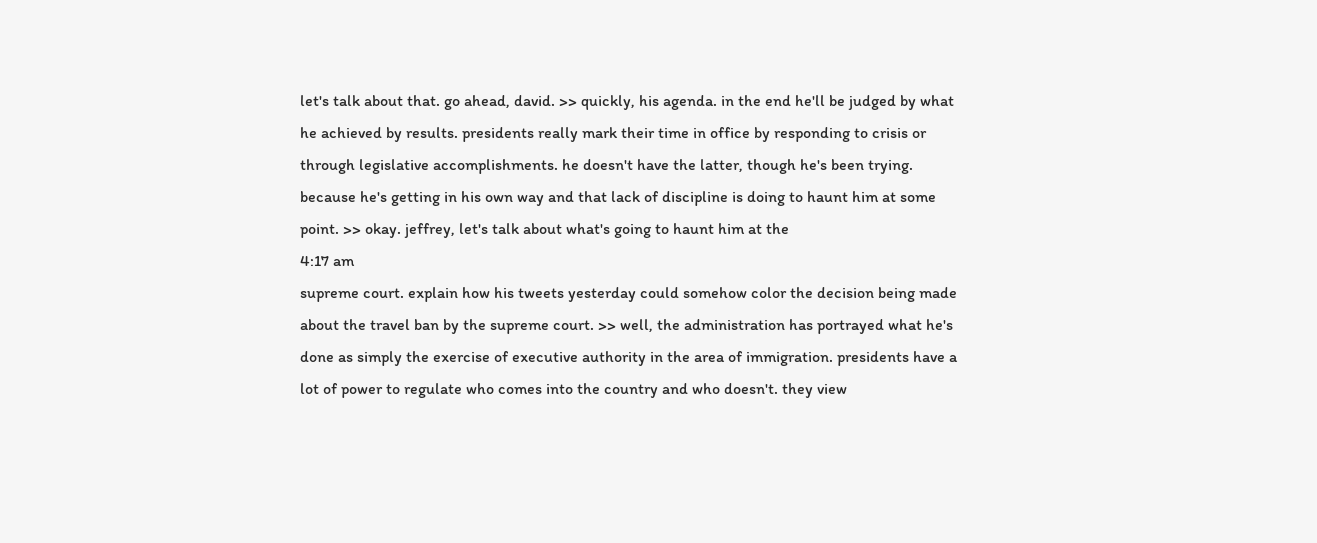let's talk about that. go ahead, david. >> quickly, his agenda. in the end he'll be judged by what he achieved by results. presidents really mark their time in office by responding to crisis or through legislative accomplishments. he doesn't have the latter, though he's been trying. because he's getting in his own way and that lack of discipline is doing to haunt him at some point. >> okay. jeffrey, let's talk about what's going to haunt him at the
4:17 am
supreme court. explain how his tweets yesterday could somehow color the decision being made about the travel ban by the supreme court. >> well, the administration has portrayed what he's done as simply the exercise of executive authority in the area of immigration. presidents have a lot of power to regulate who comes into the country and who doesn't. they view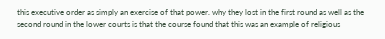this executive order as simply an exercise of that power. why they lost in the first round as well as the second round in the lower courts is that the course found that this was an example of religious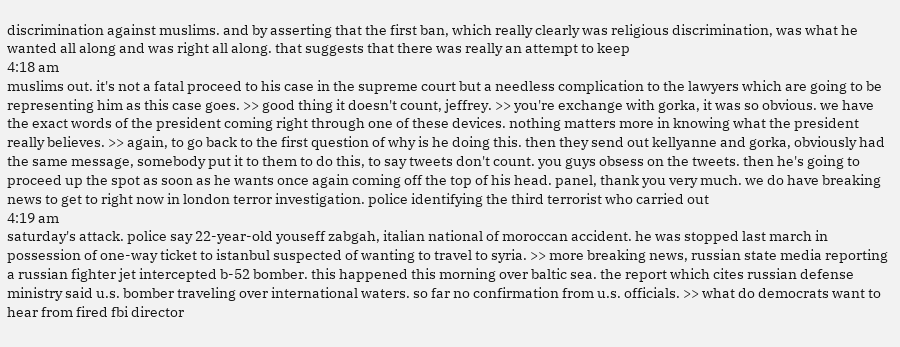discrimination against muslims. and by asserting that the first ban, which really clearly was religious discrimination, was what he wanted all along and was right all along. that suggests that there was really an attempt to keep
4:18 am
muslims out. it's not a fatal proceed to his case in the supreme court but a needless complication to the lawyers which are going to be representing him as this case goes. >> good thing it doesn't count, jeffrey. >> you're exchange with gorka, it was so obvious. we have the exact words of the president coming right through one of these devices. nothing matters more in knowing what the president really believes. >> again, to go back to the first question of why is he doing this. then they send out kellyanne and gorka, obviously had the same message, somebody put it to them to do this, to say tweets don't count. you guys obsess on the tweets. then he's going to proceed up the spot as soon as he wants once again coming off the top of his head. panel, thank you very much. we do have breaking news to get to right now in london terror investigation. police identifying the third terrorist who carried out
4:19 am
saturday's attack. police say 22-year-old youseff zabgah, italian national of moroccan accident. he was stopped last march in possession of one-way ticket to istanbul suspected of wanting to travel to syria. >> more breaking news, russian state media reporting a russian fighter jet intercepted b-52 bomber. this happened this morning over baltic sea. the report which cites russian defense ministry said u.s. bomber traveling over international waters. so far no confirmation from u.s. officials. >> what do democrats want to hear from fired fbi director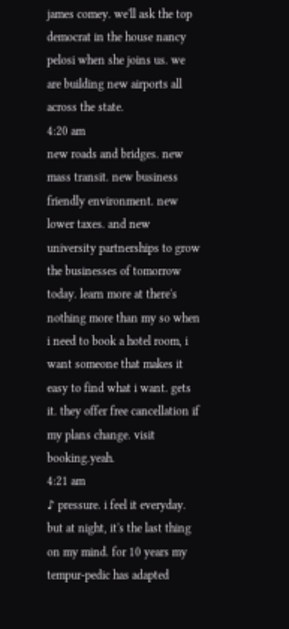james comey. we'll ask the top democrat in the house nancy pelosi when she joins us. we are building new airports all across the state.
4:20 am
new roads and bridges. new mass transit. new business friendly environment. new lower taxes. and new university partnerships to grow the businesses of tomorrow today. learn more at there's nothing more than my so when i need to book a hotel room, i want someone that makes it easy to find what i want. gets it. they offer free cancellation if my plans change. visit booking.yeah.
4:21 am
♪ pressure. i feel it everyday. but at night, it's the last thing on my mind. for 10 years my tempur-pedic has adapted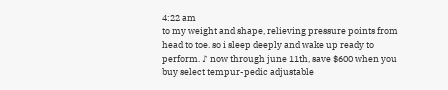4:22 am
to my weight and shape, relieving pressure points from head to toe. so i sleep deeply and wake up ready to perform. ♪ now through june 11th, save $600 when you buy select tempur-pedic adjustable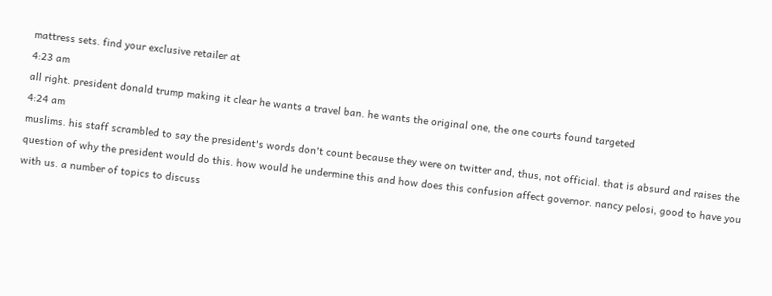mattress sets. find your exclusive retailer at
4:23 am
all right. president donald trump making it clear he wants a travel ban. he wants the original one, the one courts found targeted
4:24 am
muslims. his staff scrambled to say the president's words don't count because they were on twitter and, thus, not official. that is absurd and raises the question of why the president would do this. how would he undermine this and how does this confusion affect governor. nancy pelosi, good to have you with us. a number of topics to discuss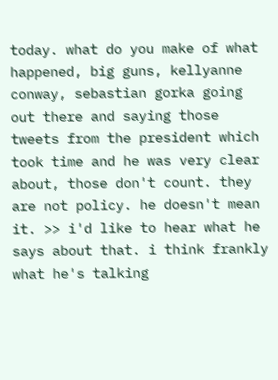today. what do you make of what happened, big guns, kellyanne conway, sebastian gorka going out there and saying those tweets from the president which took time and he was very clear about, those don't count. they are not policy. he doesn't mean it. >> i'd like to hear what he says about that. i think frankly what he's talking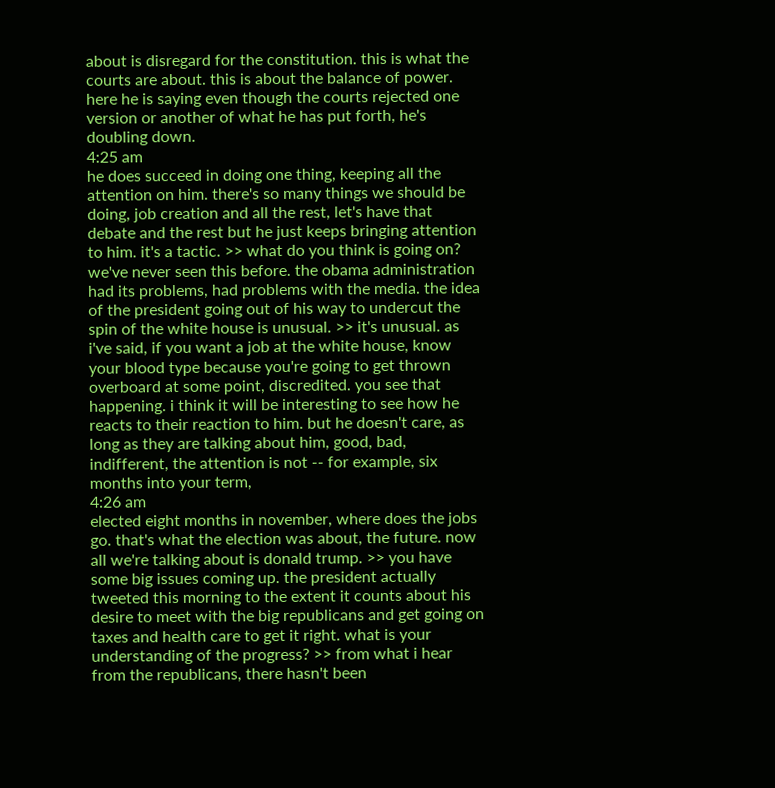about is disregard for the constitution. this is what the courts are about. this is about the balance of power. here he is saying even though the courts rejected one version or another of what he has put forth, he's doubling down.
4:25 am
he does succeed in doing one thing, keeping all the attention on him. there's so many things we should be doing, job creation and all the rest, let's have that debate and the rest but he just keeps bringing attention to him. it's a tactic. >> what do you think is going on? we've never seen this before. the obama administration had its problems, had problems with the media. the idea of the president going out of his way to undercut the spin of the white house is unusual. >> it's unusual. as i've said, if you want a job at the white house, know your blood type because you're going to get thrown overboard at some point, discredited. you see that happening. i think it will be interesting to see how he reacts to their reaction to him. but he doesn't care, as long as they are talking about him, good, bad, indifferent, the attention is not -- for example, six months into your term,
4:26 am
elected eight months in november, where does the jobs go. that's what the election was about, the future. now all we're talking about is donald trump. >> you have some big issues coming up. the president actually tweeted this morning to the extent it counts about his desire to meet with the big republicans and get going on taxes and health care to get it right. what is your understanding of the progress? >> from what i hear from the republicans, there hasn't been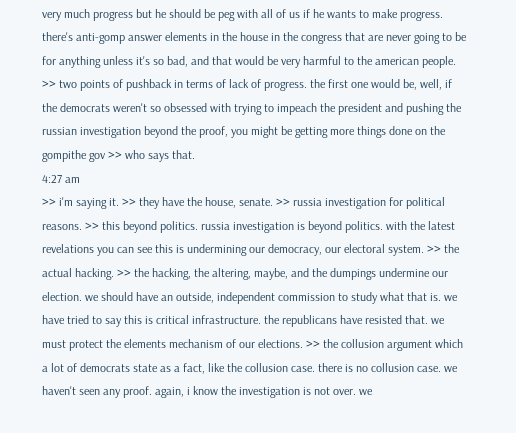very much progress but he should be peg with all of us if he wants to make progress. there's anti-gomp answer elements in the house in the congress that are never going to be for anything unless it's so bad, and that would be very harmful to the american people. >> two points of pushback in terms of lack of progress. the first one would be, well, if the democrats weren't so obsessed with trying to impeach the president and pushing the russian investigation beyond the proof, you might be getting more things done on the gompithe gov >> who says that.
4:27 am
>> i'm saying it. >> they have the house, senate. >> russia investigation for political reasons. >> this beyond politics. russia investigation is beyond politics. with the latest revelations you can see this is undermining our democracy, our electoral system. >> the actual hacking. >> the hacking, the altering, maybe, and the dumpings undermine our election. we should have an outside, independent commission to study what that is. we have tried to say this is critical infrastructure. the republicans have resisted that. we must protect the elements mechanism of our elections. >> the collusion argument which a lot of democrats state as a fact, like the collusion case. there is no collusion case. we haven't seen any proof. again, i know the investigation is not over. we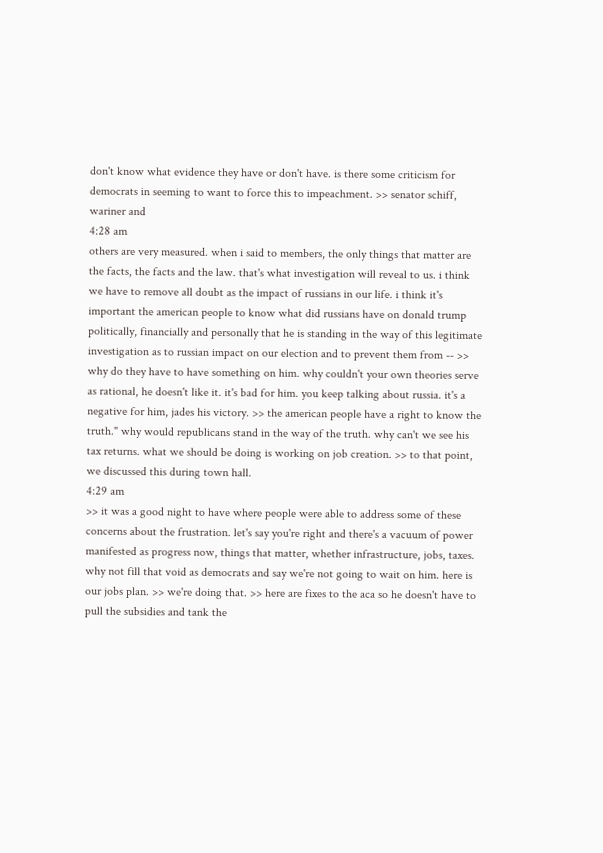don't know what evidence they have or don't have. is there some criticism for democrats in seeming to want to force this to impeachment. >> senator schiff, wariner and
4:28 am
others are very measured. when i said to members, the only things that matter are the facts, the facts and the law. that's what investigation will reveal to us. i think we have to remove all doubt as the impact of russians in our life. i think it's important the american people to know what did russians have on donald trump politically, financially and personally that he is standing in the way of this legitimate investigation as to russian impact on our election and to prevent them from -- >> why do they have to have something on him. why couldn't your own theories serve as rational, he doesn't like it. it's bad for him. you keep talking about russia. it's a negative for him, jades his victory. >> the american people have a right to know the truth." why would republicans stand in the way of the truth. why can't we see his tax returns. what we should be doing is working on job creation. >> to that point, we discussed this during town hall.
4:29 am
>> it was a good night to have where people were able to address some of these concerns about the frustration. let's say you're right and there's a vacuum of power manifested as progress now, things that matter, whether infrastructure, jobs, taxes. why not fill that void as democrats and say we're not going to wait on him. here is our jobs plan. >> we're doing that. >> here are fixes to the aca so he doesn't have to pull the subsidies and tank the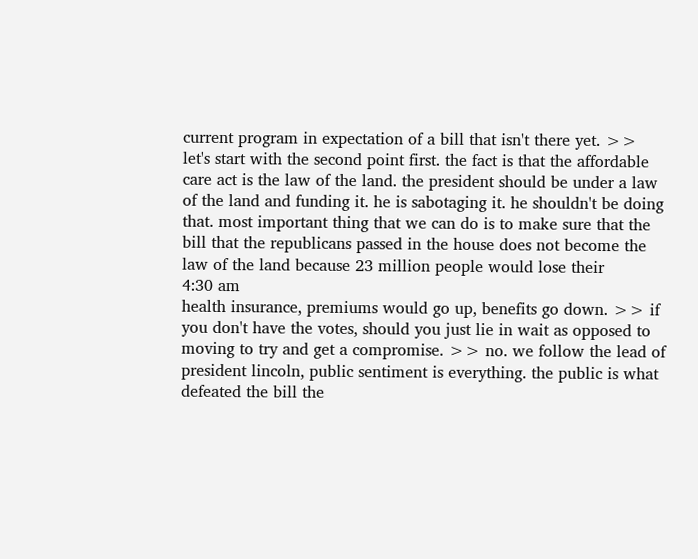current program in expectation of a bill that isn't there yet. >> let's start with the second point first. the fact is that the affordable care act is the law of the land. the president should be under a law of the land and funding it. he is sabotaging it. he shouldn't be doing that. most important thing that we can do is to make sure that the bill that the republicans passed in the house does not become the law of the land because 23 million people would lose their
4:30 am
health insurance, premiums would go up, benefits go down. >> if you don't have the votes, should you just lie in wait as opposed to moving to try and get a compromise. >> no. we follow the lead of president lincoln, public sentiment is everything. the public is what defeated the bill the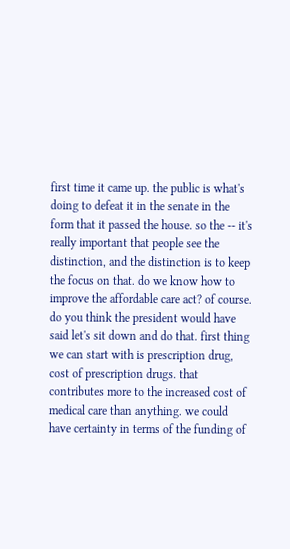first time it came up. the public is what's doing to defeat it in the senate in the form that it passed the house. so the -- it's really important that people see the distinction, and the distinction is to keep the focus on that. do we know how to improve the affordable care act? of course. do you think the president would have said let's sit down and do that. first thing we can start with is prescription drug, cost of prescription drugs. that contributes more to the increased cost of medical care than anything. we could have certainty in terms of the funding of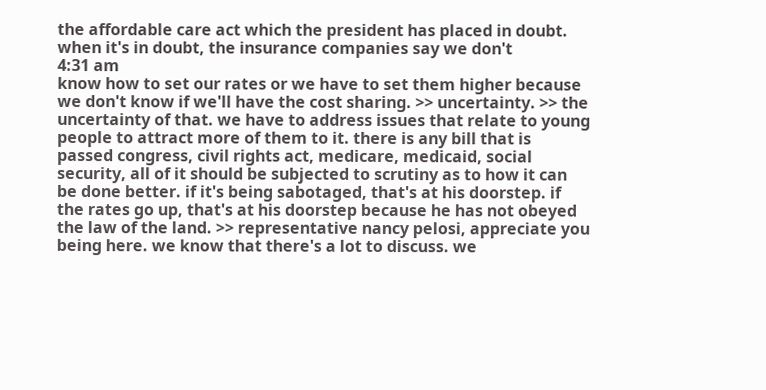the affordable care act which the president has placed in doubt. when it's in doubt, the insurance companies say we don't
4:31 am
know how to set our rates or we have to set them higher because we don't know if we'll have the cost sharing. >> uncertainty. >> the uncertainty of that. we have to address issues that relate to young people to attract more of them to it. there is any bill that is passed congress, civil rights act, medicare, medicaid, social security, all of it should be subjected to scrutiny as to how it can be done better. if it's being sabotaged, that's at his doorstep. if the rates go up, that's at his doorstep because he has not obeyed the law of the land. >> representative nancy pelosi, appreciate you being here. we know that there's a lot to discuss. we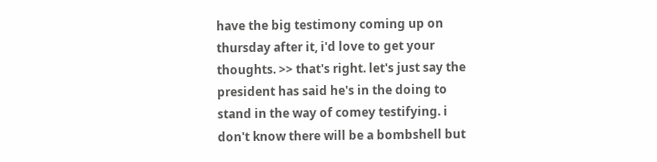have the big testimony coming up on thursday after it, i'd love to get your thoughts. >> that's right. let's just say the president has said he's in the doing to stand in the way of comey testifying. i don't know there will be a bombshell but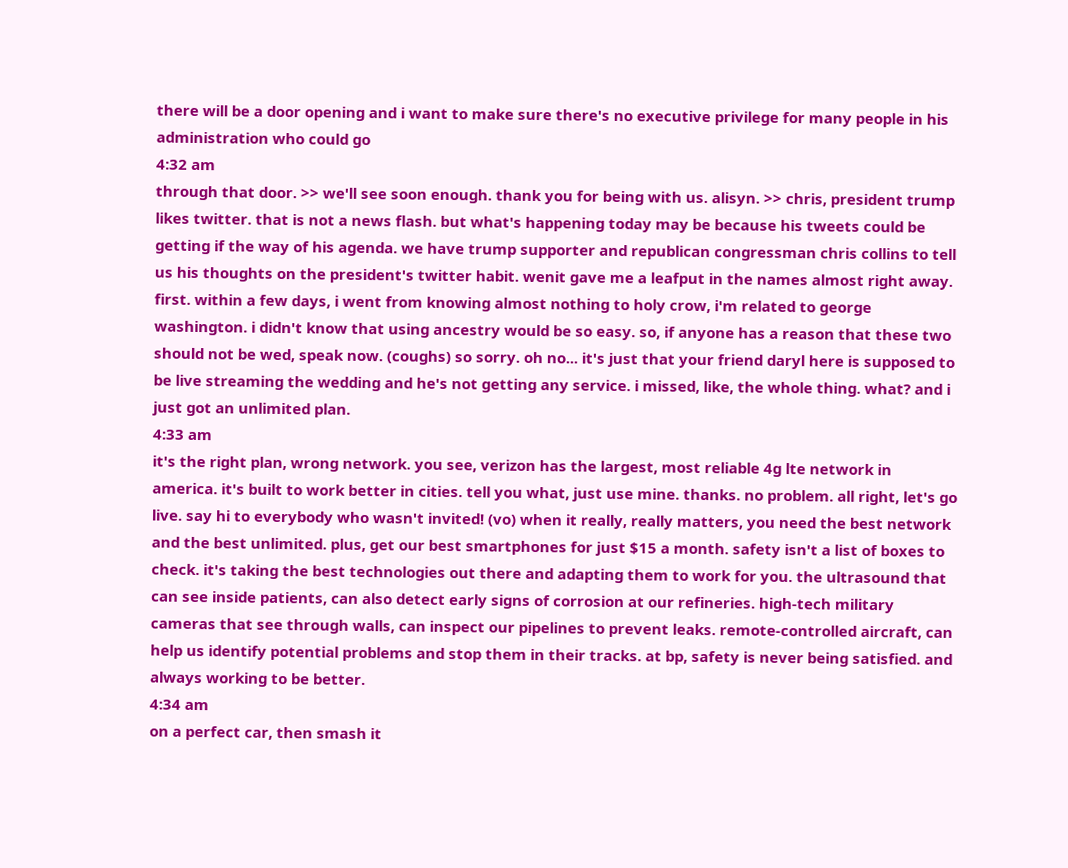there will be a door opening and i want to make sure there's no executive privilege for many people in his administration who could go
4:32 am
through that door. >> we'll see soon enough. thank you for being with us. alisyn. >> chris, president trump likes twitter. that is not a news flash. but what's happening today may be because his tweets could be getting if the way of his agenda. we have trump supporter and republican congressman chris collins to tell us his thoughts on the president's twitter habit. wenit gave me a leafput in the names almost right away. first. within a few days, i went from knowing almost nothing to holy crow, i'm related to george washington. i didn't know that using ancestry would be so easy. so, if anyone has a reason that these two should not be wed, speak now. (coughs) so sorry. oh no... it's just that your friend daryl here is supposed to be live streaming the wedding and he's not getting any service. i missed, like, the whole thing. what? and i just got an unlimited plan.
4:33 am
it's the right plan, wrong network. you see, verizon has the largest, most reliable 4g lte network in america. it's built to work better in cities. tell you what, just use mine. thanks. no problem. all right, let's go live. say hi to everybody who wasn't invited! (vo) when it really, really matters, you need the best network and the best unlimited. plus, get our best smartphones for just $15 a month. safety isn't a list of boxes to check. it's taking the best technologies out there and adapting them to work for you. the ultrasound that can see inside patients, can also detect early signs of corrosion at our refineries. high-tech military cameras that see through walls, can inspect our pipelines to prevent leaks. remote-controlled aircraft, can help us identify potential problems and stop them in their tracks. at bp, safety is never being satisfied. and always working to be better.
4:34 am
on a perfect car, then smash it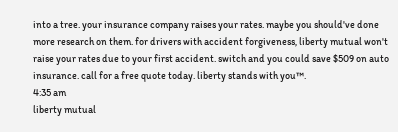into a tree. your insurance company raises your rates. maybe you should've done more research on them. for drivers with accident forgiveness, liberty mutual won't raise your rates due to your first accident. switch and you could save $509 on auto insurance. call for a free quote today. liberty stands with you™.
4:35 am
liberty mutual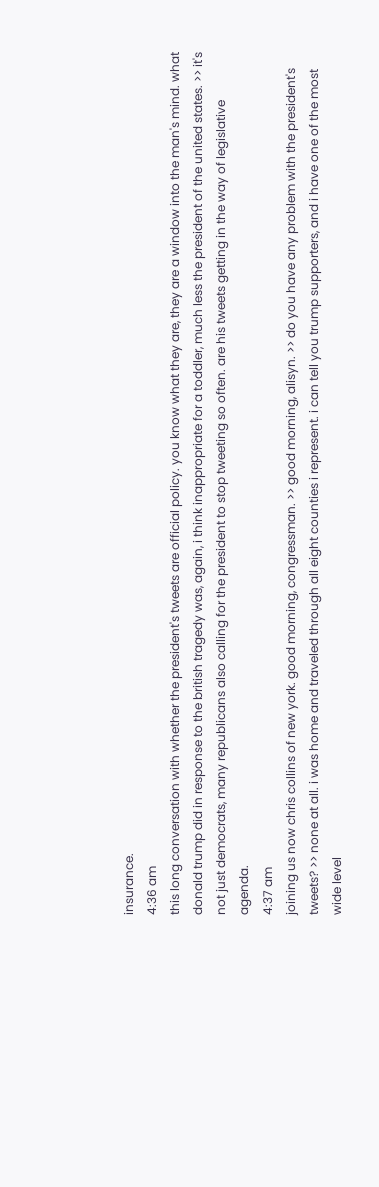insurance.
4:36 am
this long conversation with whether the president's tweets are official policy. you know what they are, they are a window into the man's mind. what donald trump did in response to the british tragedy was, again, i think inappropriate for a toddler, much less the president of the united states. >> it's not just democrats, many republicans also calling for the president to stop tweeting so often. are his tweets getting in the way of legislative agenda.
4:37 am
joining us now chris collins of new york. good morning, congressman. >> good morning, alisyn. >> do you have any problem with the president's tweets? >> none at all. i was home and traveled through all eight counties i represent. i can tell you trump supporters, and i have one of the most wide level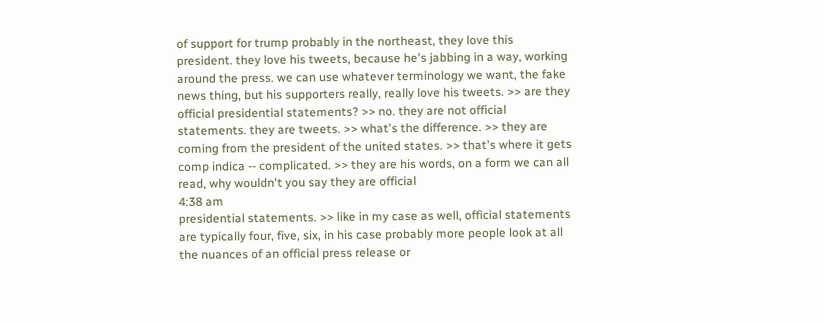of support for trump probably in the northeast, they love this president. they love his tweets, because he's jabbing in a way, working around the press. we can use whatever terminology we want, the fake news thing, but his supporters really, really love his tweets. >> are they official presidential statements? >> no. they are not official statements. they are tweets. >> what's the difference. >> they are coming from the president of the united states. >> that's where it gets comp indica -- complicated. >> they are his words, on a form we can all read, why wouldn't you say they are official
4:38 am
presidential statements. >> like in my case as well, official statements are typically four, five, six, in his case probably more people look at all the nuances of an official press release or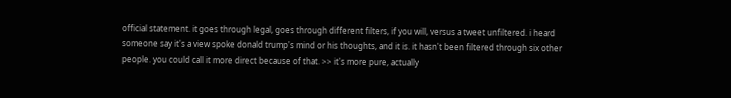official statement. it goes through legal, goes through different filters, if you will, versus a tweet unfiltered. i heard someone say it's a view spoke donald trump's mind or his thoughts, and it is. it hasn't been filtered through six other people. you could call it more direct because of that. >> it's more pure, actually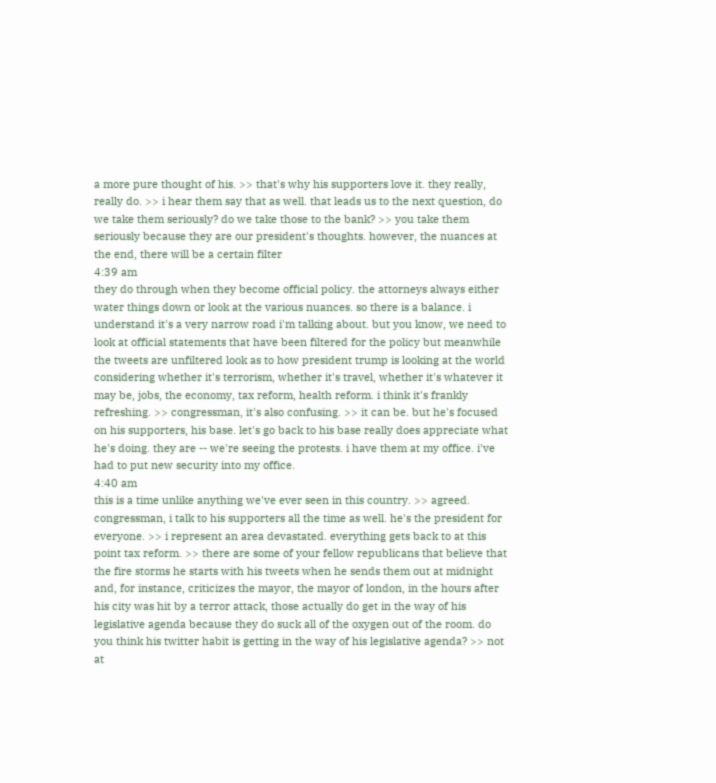a more pure thought of his. >> that's why his supporters love it. they really, really do. >> i hear them say that as well. that leads us to the next question, do we take them seriously? do we take those to the bank? >> you take them seriously because they are our president's thoughts. however, the nuances at the end, there will be a certain filter
4:39 am
they do through when they become official policy. the attorneys always either water things down or look at the various nuances. so there is a balance. i understand it's a very narrow road i'm talking about. but you know, we need to look at official statements that have been filtered for the policy but meanwhile the tweets are unfiltered look as to how president trump is looking at the world considering whether it's terrorism, whether it's travel, whether it's whatever it may be, jobs, the economy, tax reform, health reform. i think it's frankly refreshing. >> congressman, it's also confusing. >> it can be. but he's focused on his supporters, his base. let's go back to his base really does appreciate what he's doing. they are -- we're seeing the protests. i have them at my office. i've had to put new security into my office.
4:40 am
this is a time unlike anything we've ever seen in this country. >> agreed. congressman, i talk to his supporters all the time as well. he's the president for everyone. >> i represent an area devastated. everything gets back to at this point tax reform. >> there are some of your fellow republicans that believe that the fire storms he starts with his tweets when he sends them out at midnight and, for instance, criticizes the mayor, the mayor of london, in the hours after his city was hit by a terror attack, those actually do get in the way of his legislative agenda because they do suck all of the oxygen out of the room. do you think his twitter habit is getting in the way of his legislative agenda? >> not at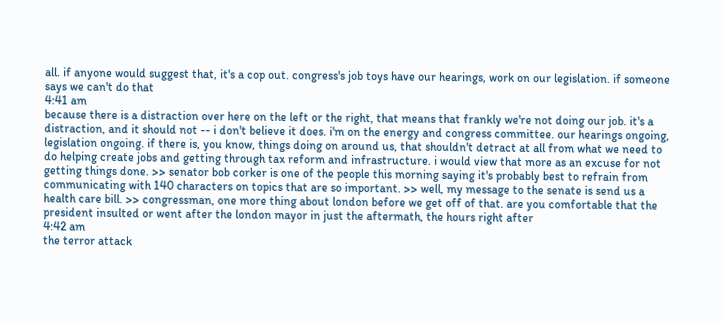all. if anyone would suggest that, it's a cop out. congress's job toys have our hearings, work on our legislation. if someone says we can't do that
4:41 am
because there is a distraction over here on the left or the right, that means that frankly we're not doing our job. it's a distraction, and it should not -- i don't believe it does. i'm on the energy and congress committee. our hearings ongoing, legislation ongoing. if there is, you know, things doing on around us, that shouldn't detract at all from what we need to do helping create jobs and getting through tax reform and infrastructure. i would view that more as an excuse for not getting things done. >> senator bob corker is one of the people this morning saying it's probably best to refrain from communicating with 140 characters on topics that are so important. >> well, my message to the senate is send us a health care bill. >> congressman, one more thing about london before we get off of that. are you comfortable that the president insulted or went after the london mayor in just the aftermath, the hours right after
4:42 am
the terror attack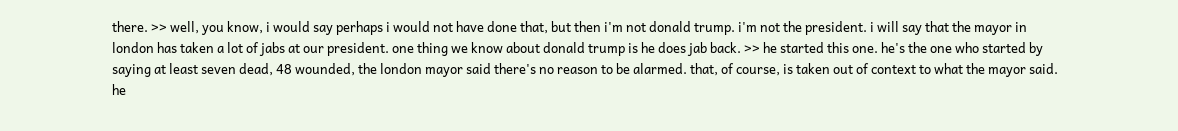there. >> well, you know, i would say perhaps i would not have done that, but then i'm not donald trump. i'm not the president. i will say that the mayor in london has taken a lot of jabs at our president. one thing we know about donald trump is he does jab back. >> he started this one. he's the one who started by saying at least seven dead, 48 wounded, the london mayor said there's no reason to be alarmed. that, of course, is taken out of context to what the mayor said. he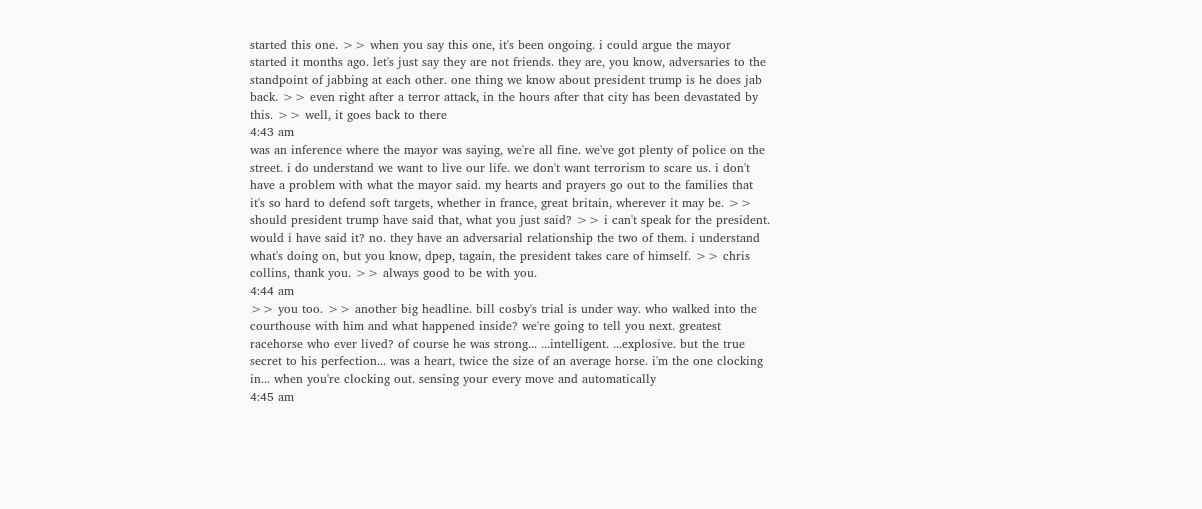started this one. >> when you say this one, it's been ongoing. i could argue the mayor started it months ago. let's just say they are not friends. they are, you know, adversaries to the standpoint of jabbing at each other. one thing we know about president trump is he does jab back. >> even right after a terror attack, in the hours after that city has been devastated by this. >> well, it goes back to there
4:43 am
was an inference where the mayor was saying, we're all fine. we've got plenty of police on the street. i do understand we want to live our life. we don't want terrorism to scare us. i don't have a problem with what the mayor said. my hearts and prayers go out to the families that it's so hard to defend soft targets, whether in france, great britain, wherever it may be. >> should president trump have said that, what you just said? >> i can't speak for the president. would i have said it? no. they have an adversarial relationship the two of them. i understand what's doing on, but you know, dpep, tagain, the president takes care of himself. >> chris collins, thank you. >> always good to be with you.
4:44 am
>> you too. >> another big headline. bill cosby's trial is under way. who walked into the courthouse with him and what happened inside? we're going to tell you next. greatest racehorse who ever lived? of course he was strong... ...intelligent. ...explosive. but the true secret to his perfection... was a heart, twice the size of an average horse. i'm the one clocking in... when you're clocking out. sensing your every move and automatically
4:45 am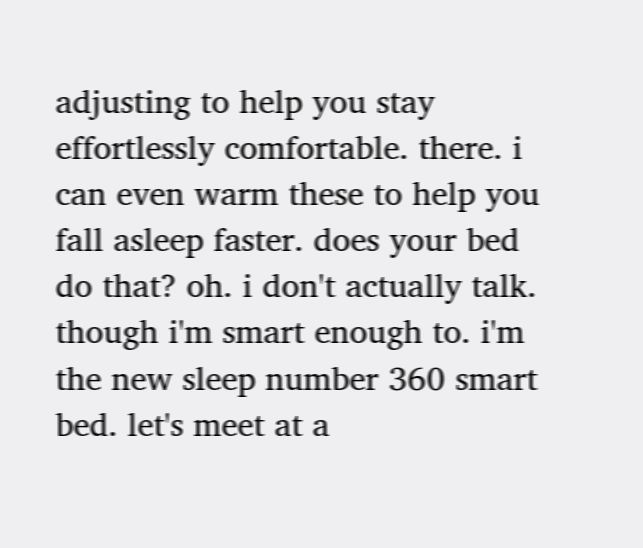adjusting to help you stay effortlessly comfortable. there. i can even warm these to help you fall asleep faster. does your bed do that? oh. i don't actually talk. though i'm smart enough to. i'm the new sleep number 360 smart bed. let's meet at a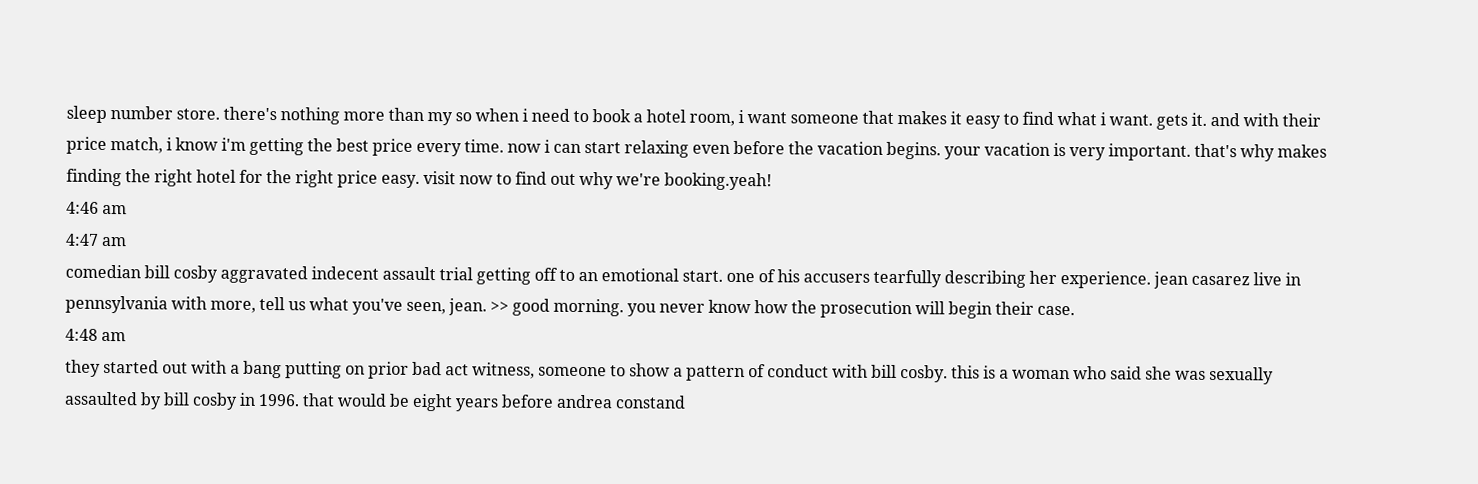sleep number store. there's nothing more than my so when i need to book a hotel room, i want someone that makes it easy to find what i want. gets it. and with their price match, i know i'm getting the best price every time. now i can start relaxing even before the vacation begins. your vacation is very important. that's why makes finding the right hotel for the right price easy. visit now to find out why we're booking.yeah!
4:46 am
4:47 am
comedian bill cosby aggravated indecent assault trial getting off to an emotional start. one of his accusers tearfully describing her experience. jean casarez live in pennsylvania with more, tell us what you've seen, jean. >> good morning. you never know how the prosecution will begin their case.
4:48 am
they started out with a bang putting on prior bad act witness, someone to show a pattern of conduct with bill cosby. this is a woman who said she was sexually assaulted by bill cosby in 1996. that would be eight years before andrea constand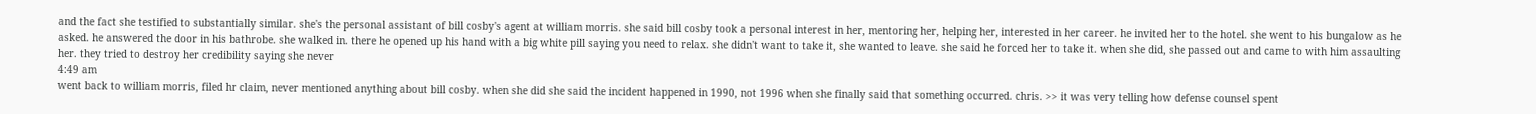and the fact she testified to substantially similar. she's the personal assistant of bill cosby's agent at william morris. she said bill cosby took a personal interest in her, mentoring her, helping her, interested in her career. he invited her to the hotel. she went to his bungalow as he asked. he answered the door in his bathrobe. she walked in. there he opened up his hand with a big white pill saying you need to relax. she didn't want to take it, she wanted to leave. she said he forced her to take it. when she did, she passed out and came to with him assaulting her. they tried to destroy her credibility saying she never
4:49 am
went back to william morris, filed hr claim, never mentioned anything about bill cosby. when she did she said the incident happened in 1990, not 1996 when she finally said that something occurred. chris. >> it was very telling how defense counsel spent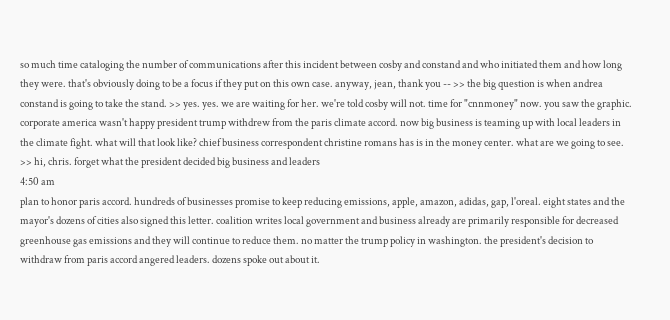so much time cataloging the number of communications after this incident between cosby and constand and who initiated them and how long they were. that's obviously doing to be a focus if they put on this own case. anyway, jean, thank you -- >> the big question is when andrea constand is going to take the stand. >> yes. yes. we are waiting for her. we're told cosby will not. time for "cnnmoney" now. you saw the graphic. corporate america wasn't happy president trump withdrew from the paris climate accord. now big business is teaming up with local leaders in the climate fight. what will that look like? chief business correspondent christine romans has is in the money center. what are we going to see. >> hi, chris. forget what the president decided big business and leaders
4:50 am
plan to honor paris accord. hundreds of businesses promise to keep reducing emissions, apple, amazon, adidas, gap, l'oreal. eight states and the mayor's dozens of cities also signed this letter. coalition writes local government and business already are primarily responsible for decreased greenhouse gas emissions and they will continue to reduce them. no matter the trump policy in washington. the president's decision to withdraw from paris accord angered leaders. dozens spoke out about it.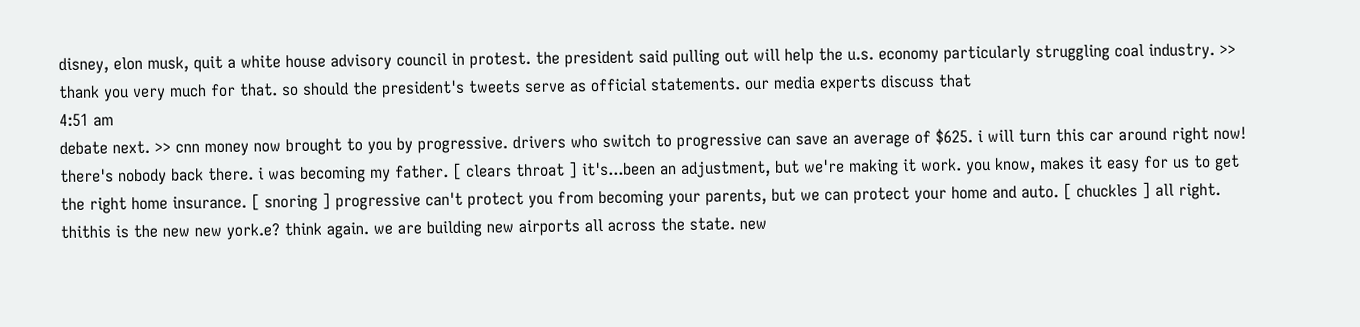disney, elon musk, quit a white house advisory council in protest. the president said pulling out will help the u.s. economy particularly struggling coal industry. >> thank you very much for that. so should the president's tweets serve as official statements. our media experts discuss that
4:51 am
debate next. >> cnn money now brought to you by progressive. drivers who switch to progressive can save an average of $625. i will turn this car around right now! there's nobody back there. i was becoming my father. [ clears throat ] it's...been an adjustment, but we're making it work. you know, makes it easy for us to get the right home insurance. [ snoring ] progressive can't protect you from becoming your parents, but we can protect your home and auto. [ chuckles ] all right. thithis is the new new york.e? think again. we are building new airports all across the state. new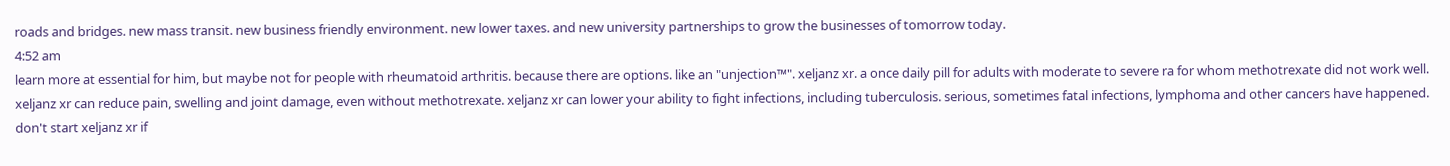roads and bridges. new mass transit. new business friendly environment. new lower taxes. and new university partnerships to grow the businesses of tomorrow today.
4:52 am
learn more at essential for him, but maybe not for people with rheumatoid arthritis. because there are options. like an "unjection™". xeljanz xr. a once daily pill for adults with moderate to severe ra for whom methotrexate did not work well. xeljanz xr can reduce pain, swelling and joint damage, even without methotrexate. xeljanz xr can lower your ability to fight infections, including tuberculosis. serious, sometimes fatal infections, lymphoma and other cancers have happened. don't start xeljanz xr if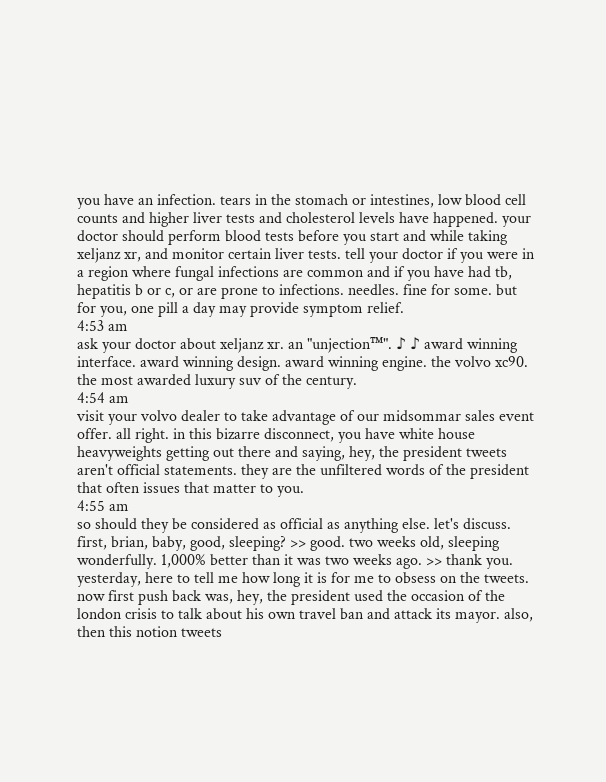you have an infection. tears in the stomach or intestines, low blood cell counts and higher liver tests and cholesterol levels have happened. your doctor should perform blood tests before you start and while taking xeljanz xr, and monitor certain liver tests. tell your doctor if you were in a region where fungal infections are common and if you have had tb, hepatitis b or c, or are prone to infections. needles. fine for some. but for you, one pill a day may provide symptom relief.
4:53 am
ask your doctor about xeljanz xr. an "unjection™". ♪ ♪ award winning interface. award winning design. award winning engine. the volvo xc90. the most awarded luxury suv of the century.
4:54 am
visit your volvo dealer to take advantage of our midsommar sales event offer. all right. in this bizarre disconnect, you have white house heavyweights getting out there and saying, hey, the president tweets aren't official statements. they are the unfiltered words of the president that often issues that matter to you.
4:55 am
so should they be considered as official as anything else. let's discuss. first, brian, baby, good, sleeping? >> good. two weeks old, sleeping wonderfully. 1,000% better than it was two weeks ago. >> thank you. yesterday, here to tell me how long it is for me to obsess on the tweets. now first push back was, hey, the president used the occasion of the london crisis to talk about his own travel ban and attack its mayor. also, then this notion tweets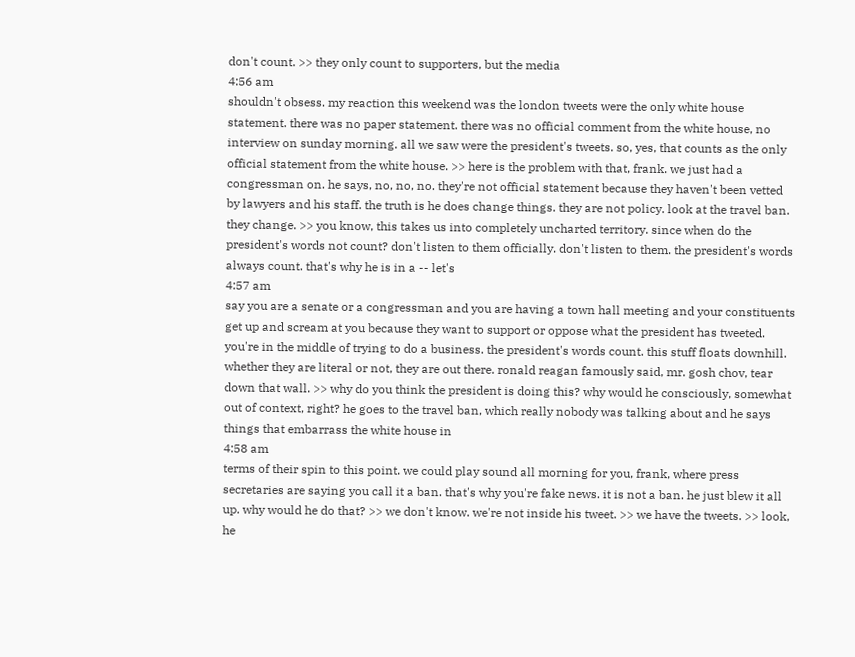don't count. >> they only count to supporters, but the media
4:56 am
shouldn't obsess. my reaction this weekend was the london tweets were the only white house statement. there was no paper statement. there was no official comment from the white house, no interview on sunday morning. all we saw were the president's tweets. so, yes, that counts as the only official statement from the white house. >> here is the problem with that, frank. we just had a congressman on. he says, no, no, no. they're not official statement because they haven't been vetted by lawyers and his staff. the truth is he does change things. they are not policy. look at the travel ban. they change. >> you know, this takes us into completely uncharted territory. since when do the president's words not count? don't listen to them officially. don't listen to them. the president's words always count. that's why he is in a -- let's
4:57 am
say you are a senate or a congressman and you are having a town hall meeting and your constituents get up and scream at you because they want to support or oppose what the president has tweeted. you're in the middle of trying to do a business. the president's words count. this stuff floats downhill. whether they are literal or not, they are out there. ronald reagan famously said, mr. gosh chov, tear down that wall. >> why do you think the president is doing this? why would he consciously, somewhat out of context, right? he goes to the travel ban, which really nobody was talking about and he says things that embarrass the white house in
4:58 am
terms of their spin to this point. we could play sound all morning for you, frank, where press secretaries are saying you call it a ban. that's why you're fake news. it is not a ban. he just blew it all up. why would he do that? >> we don't know. we're not inside his tweet. >> we have the tweets. >> look, he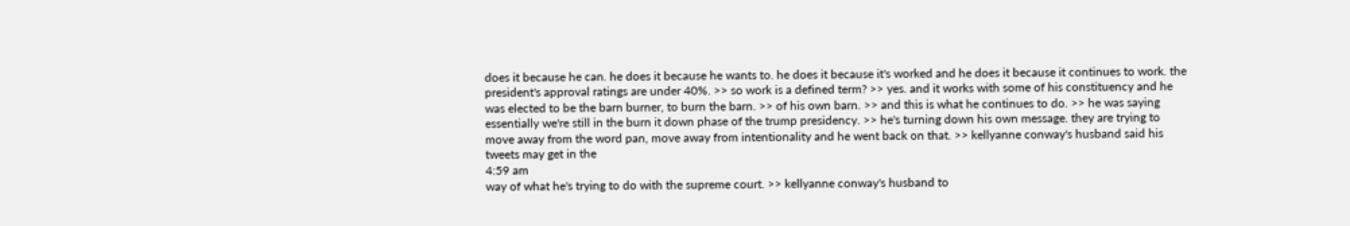does it because he can. he does it because he wants to. he does it because it's worked and he does it because it continues to work. the president's approval ratings are under 40%. >> so work is a defined term? >> yes. and it works with some of his constituency and he was elected to be the barn burner, to burn the barn. >> of his own barn. >> and this is what he continues to do. >> he was saying essentially we're still in the burn it down phase of the trump presidency. >> he's turning down his own message. they are trying to move away from the word pan, move away from intentionality and he went back on that. >> kellyanne conway's husband said his tweets may get in the
4:59 am
way of what he's trying to do with the supreme court. >> kellyanne conway's husband to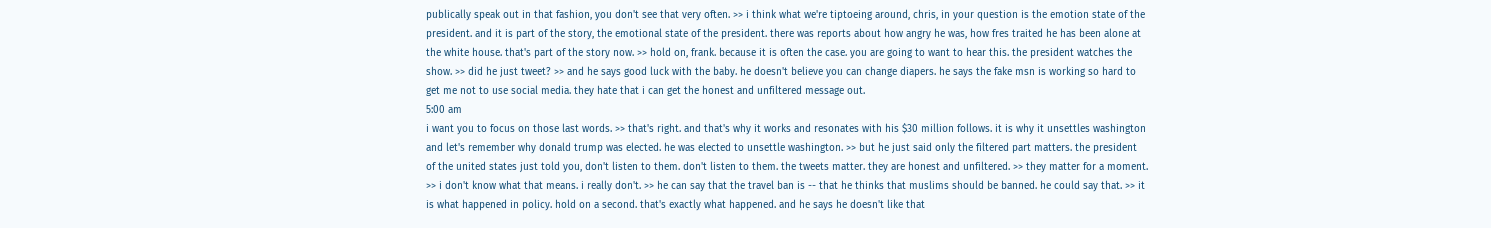publically speak out in that fashion, you don't see that very often. >> i think what we're tiptoeing around, chris, in your question is the emotion state of the president. and it is part of the story, the emotional state of the president. there was reports about how angry he was, how fres traited he has been alone at the white house. that's part of the story now. >> hold on, frank. because it is often the case. you are going to want to hear this. the president watches the show. >> did he just tweet? >> and he says good luck with the baby. he doesn't believe you can change diapers. he says the fake msn is working so hard to get me not to use social media. they hate that i can get the honest and unfiltered message out.
5:00 am
i want you to focus on those last words. >> that's right. and that's why it works and resonates with his $30 million follows. it is why it unsettles washington and let's remember why donald trump was elected. he was elected to unsettle washington. >> but he just said only the filtered part matters. the president of the united states just told you, don't listen to them. don't listen to them. the tweets matter. they are honest and unfiltered. >> they matter for a moment. >> i don't know what that means. i really don't. >> he can say that the travel ban is -- that he thinks that muslims should be banned. he could say that. >> it is what happened in policy. hold on a second. that's exactly what happened. and he says he doesn't like that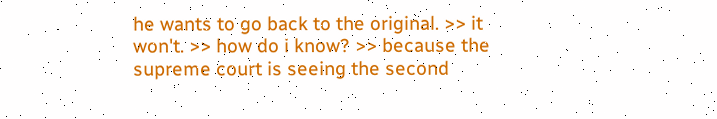he wants to go back to the original. >> it won't. >> how do i know? >> because the supreme court is seeing the second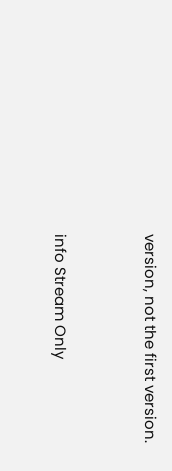version, not the first version.


info Stream Only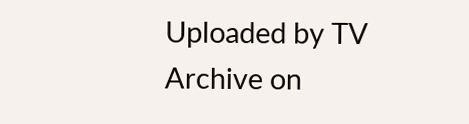Uploaded by TV Archive on